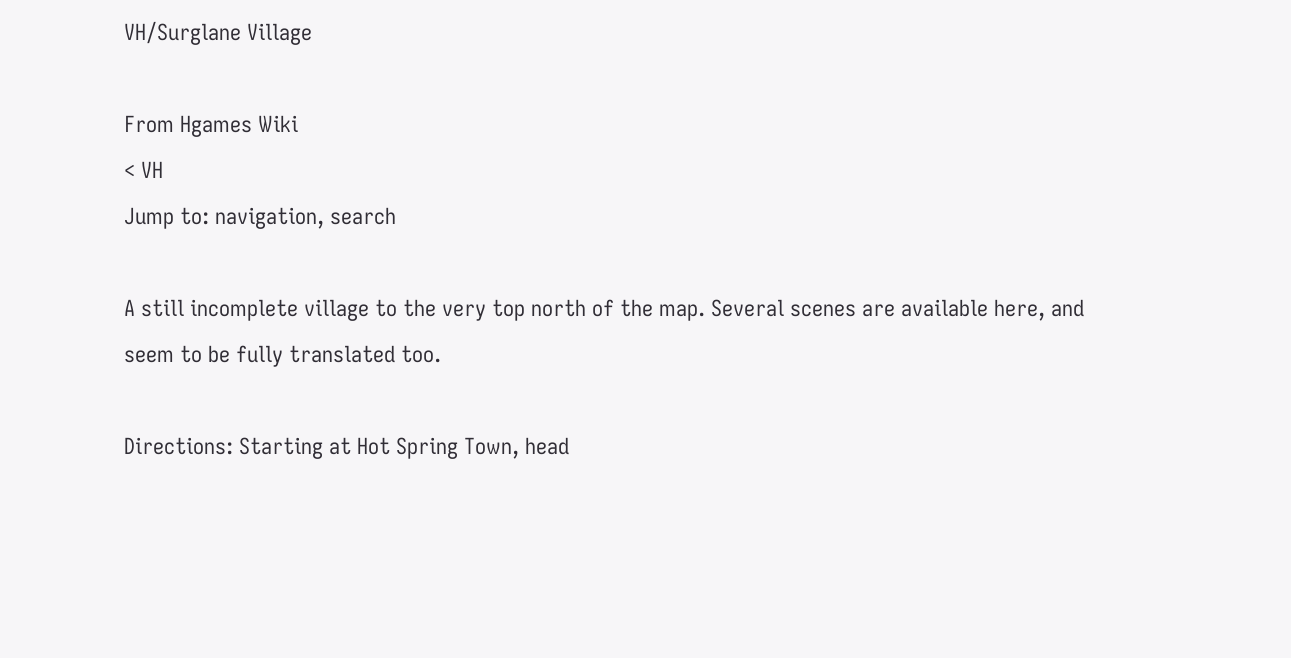VH/Surglane Village

From Hgames Wiki
< VH
Jump to: navigation, search

A still incomplete village to the very top north of the map. Several scenes are available here, and seem to be fully translated too.

Directions: Starting at Hot Spring Town, head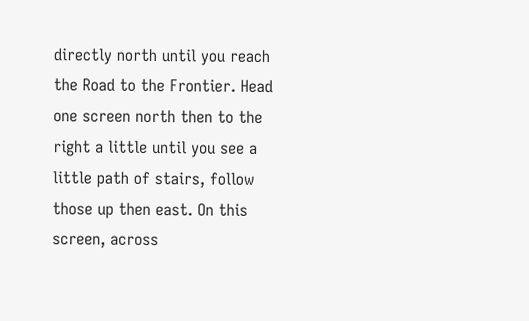directly north until you reach the Road to the Frontier. Head one screen north then to the right a little until you see a little path of stairs, follow those up then east. On this screen, across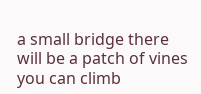a small bridge there will be a patch of vines you can climb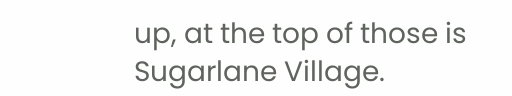up, at the top of those is Sugarlane Village.